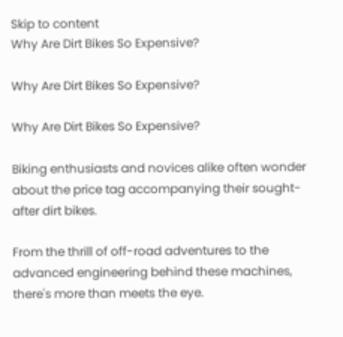Skip to content
Why Are Dirt Bikes So Expensive?

Why Are Dirt Bikes So Expensive?

Why Are Dirt Bikes So Expensive?

Biking enthusiasts and novices alike often wonder about the price tag accompanying their sought-after dirt bikes.

From the thrill of off-road adventures to the advanced engineering behind these machines, there's more than meets the eye.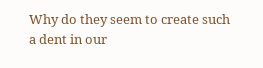Why do they seem to create such a dent in our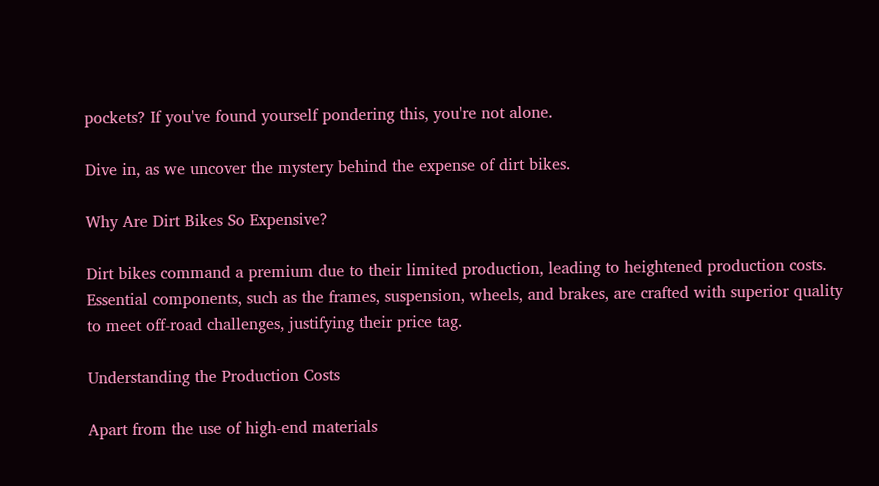pockets? If you've found yourself pondering this, you're not alone.

Dive in, as we uncover the mystery behind the expense of dirt bikes.

Why Are Dirt Bikes So Expensive?

Dirt bikes command a premium due to their limited production, leading to heightened production costs. Essential components, such as the frames, suspension, wheels, and brakes, are crafted with superior quality to meet off-road challenges, justifying their price tag.

Understanding the Production Costs

Apart from the use of high-end materials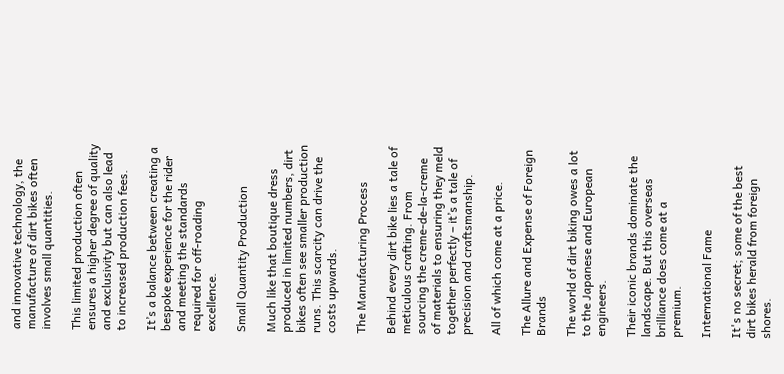and innovative technology, the manufacture of dirt bikes often involves small quantities.

This limited production often ensures a higher degree of quality and exclusivity but can also lead to increased production fees.

It’s a balance between creating a bespoke experience for the rider and meeting the standards required for off-roading excellence.

Small Quantity Production

Much like that boutique dress produced in limited numbers, dirt bikes often see smaller production runs. This scarcity can drive the costs upwards.

The Manufacturing Process

Behind every dirt bike lies a tale of meticulous crafting. From sourcing the creme-de-la-creme of materials to ensuring they meld together perfectly – it’s a tale of precision and craftsmanship.

All of which come at a price.

The Allure and Expense of Foreign Brands

The world of dirt biking owes a lot to the Japanese and European engineers.

Their iconic brands dominate the landscape. But this overseas brilliance does come at a premium.

International Fame

It's no secret; some of the best dirt bikes herald from foreign shores.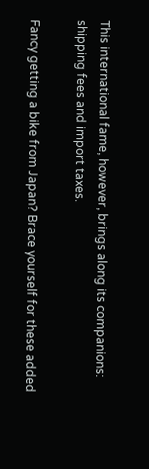This international fame, however, brings along its companions: shipping fees and import taxes.

Fancy getting a bike from Japan? Brace yourself for these added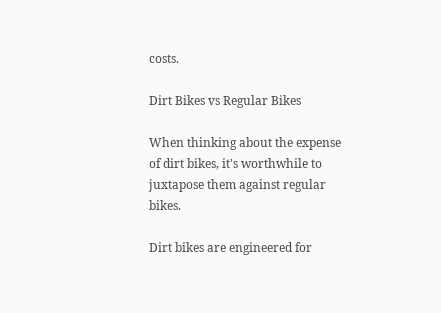costs.

Dirt Bikes vs Regular Bikes

When thinking about the expense of dirt bikes, it's worthwhile to juxtapose them against regular bikes.

Dirt bikes are engineered for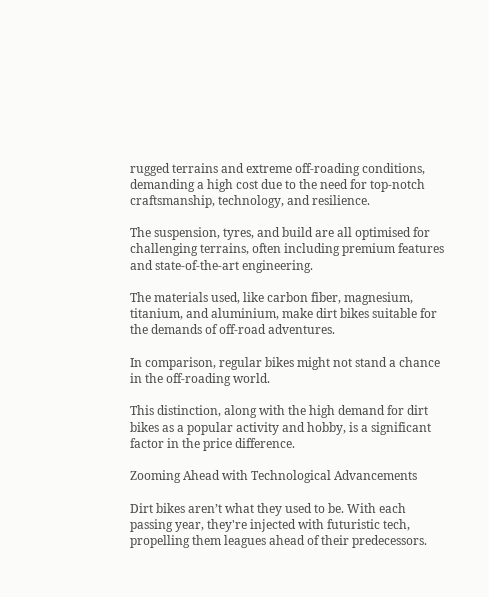rugged terrains and extreme off-roading conditions, demanding a high cost due to the need for top-notch craftsmanship, technology, and resilience.

The suspension, tyres, and build are all optimised for challenging terrains, often including premium features and state-of-the-art engineering.

The materials used, like carbon fiber, magnesium, titanium, and aluminium, make dirt bikes suitable for the demands of off-road adventures.

In comparison, regular bikes might not stand a chance in the off-roading world.

This distinction, along with the high demand for dirt bikes as a popular activity and hobby, is a significant factor in the price difference.

Zooming Ahead with Technological Advancements

Dirt bikes aren’t what they used to be. With each passing year, they're injected with futuristic tech, propelling them leagues ahead of their predecessors.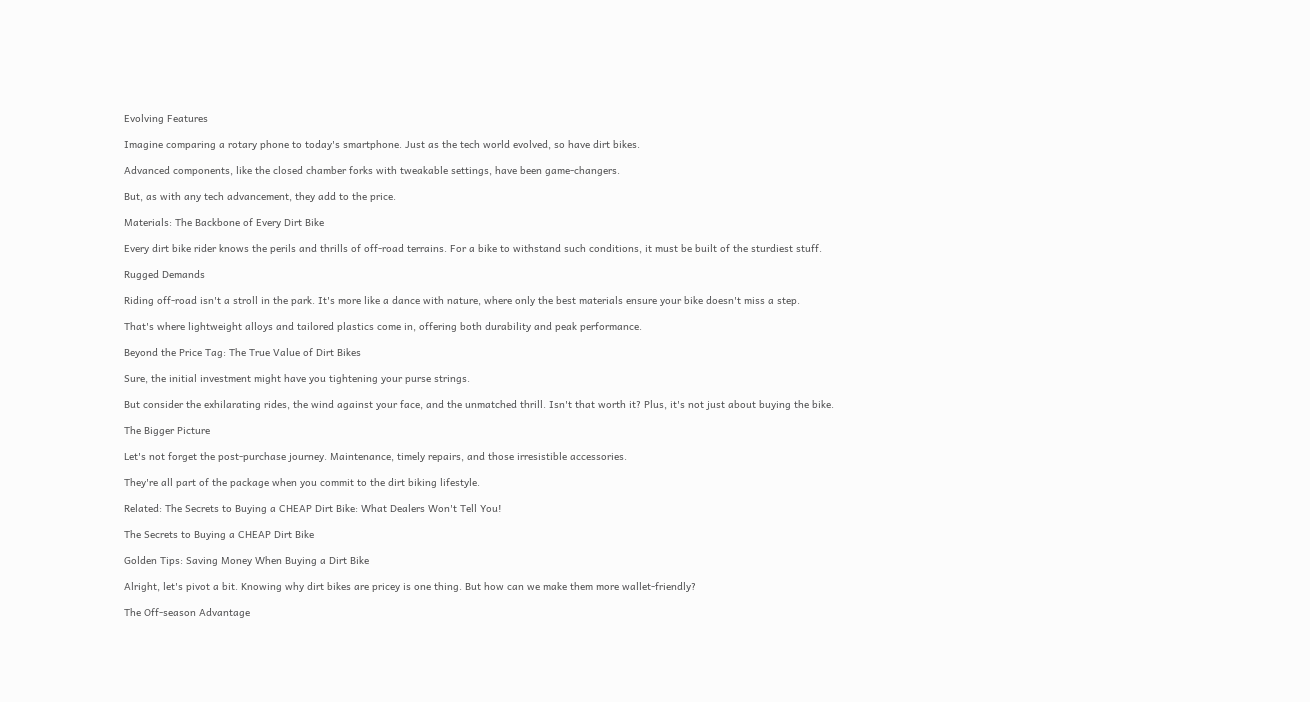Evolving Features

Imagine comparing a rotary phone to today's smartphone. Just as the tech world evolved, so have dirt bikes.

Advanced components, like the closed chamber forks with tweakable settings, have been game-changers.

But, as with any tech advancement, they add to the price.

Materials: The Backbone of Every Dirt Bike

Every dirt bike rider knows the perils and thrills of off-road terrains. For a bike to withstand such conditions, it must be built of the sturdiest stuff.

Rugged Demands

Riding off-road isn't a stroll in the park. It's more like a dance with nature, where only the best materials ensure your bike doesn't miss a step.

That's where lightweight alloys and tailored plastics come in, offering both durability and peak performance.

Beyond the Price Tag: The True Value of Dirt Bikes

Sure, the initial investment might have you tightening your purse strings.

But consider the exhilarating rides, the wind against your face, and the unmatched thrill. Isn't that worth it? Plus, it's not just about buying the bike.

The Bigger Picture

Let's not forget the post-purchase journey. Maintenance, timely repairs, and those irresistible accessories.

They're all part of the package when you commit to the dirt biking lifestyle.

Related: The Secrets to Buying a CHEAP Dirt Bike: What Dealers Won't Tell You!

The Secrets to Buying a CHEAP Dirt Bike

Golden Tips: Saving Money When Buying a Dirt Bike

Alright, let's pivot a bit. Knowing why dirt bikes are pricey is one thing. But how can we make them more wallet-friendly?

The Off-season Advantage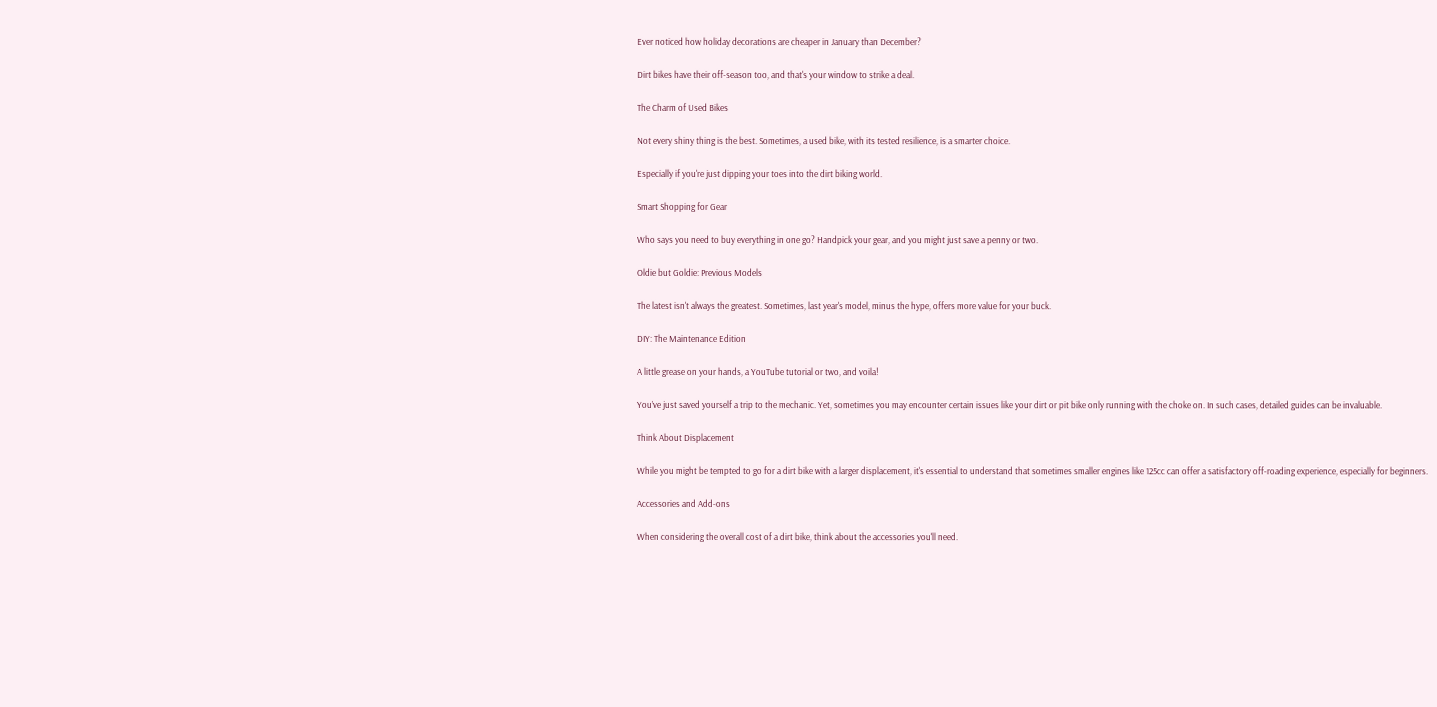Ever noticed how holiday decorations are cheaper in January than December?

Dirt bikes have their off-season too, and that's your window to strike a deal.

The Charm of Used Bikes

Not every shiny thing is the best. Sometimes, a used bike, with its tested resilience, is a smarter choice.

Especially if you're just dipping your toes into the dirt biking world.

Smart Shopping for Gear

Who says you need to buy everything in one go? Handpick your gear, and you might just save a penny or two.

Oldie but Goldie: Previous Models

The latest isn't always the greatest. Sometimes, last year's model, minus the hype, offers more value for your buck.

DIY: The Maintenance Edition

A little grease on your hands, a YouTube tutorial or two, and voila!

You’ve just saved yourself a trip to the mechanic. Yet, sometimes you may encounter certain issues like your dirt or pit bike only running with the choke on. In such cases, detailed guides can be invaluable.

Think About Displacement

While you might be tempted to go for a dirt bike with a larger displacement, it's essential to understand that sometimes smaller engines like 125cc can offer a satisfactory off-roading experience, especially for beginners.

Accessories and Add-ons

When considering the overall cost of a dirt bike, think about the accessories you'll need.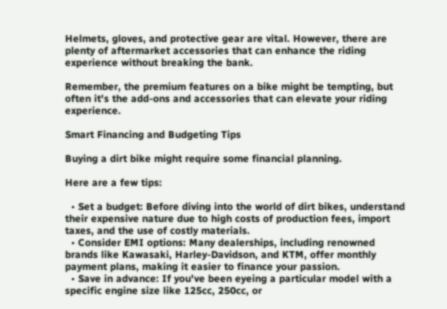Helmets, gloves, and protective gear are vital. However, there are plenty of aftermarket accessories that can enhance the riding experience without breaking the bank.

Remember, the premium features on a bike might be tempting, but often it's the add-ons and accessories that can elevate your riding experience.

Smart Financing and Budgeting Tips

Buying a dirt bike might require some financial planning.

Here are a few tips:

  • Set a budget: Before diving into the world of dirt bikes, understand their expensive nature due to high costs of production fees, import taxes, and the use of costly materials.
  • Consider EMI options: Many dealerships, including renowned brands like Kawasaki, Harley-Davidson, and KTM, offer monthly payment plans, making it easier to finance your passion.
  • Save in advance: If you've been eyeing a particular model with a specific engine size like 125cc, 250cc, or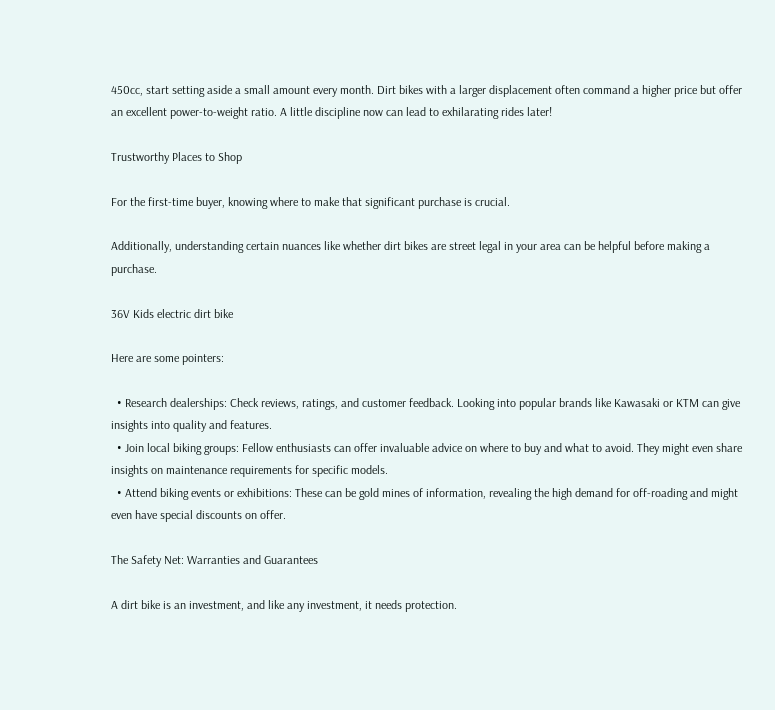450cc, start setting aside a small amount every month. Dirt bikes with a larger displacement often command a higher price but offer an excellent power-to-weight ratio. A little discipline now can lead to exhilarating rides later!

Trustworthy Places to Shop

For the first-time buyer, knowing where to make that significant purchase is crucial.

Additionally, understanding certain nuances like whether dirt bikes are street legal in your area can be helpful before making a purchase.

36V Kids electric dirt bike

Here are some pointers:

  • Research dealerships: Check reviews, ratings, and customer feedback. Looking into popular brands like Kawasaki or KTM can give insights into quality and features.
  • Join local biking groups: Fellow enthusiasts can offer invaluable advice on where to buy and what to avoid. They might even share insights on maintenance requirements for specific models.
  • Attend biking events or exhibitions: These can be gold mines of information, revealing the high demand for off-roading and might even have special discounts on offer.

The Safety Net: Warranties and Guarantees

A dirt bike is an investment, and like any investment, it needs protection.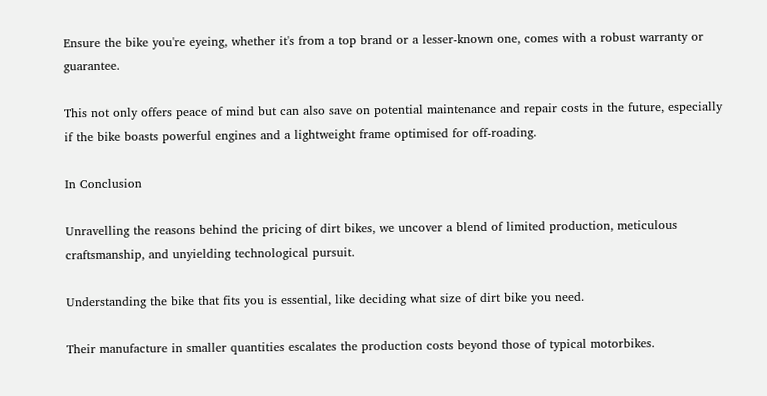Ensure the bike you're eyeing, whether it's from a top brand or a lesser-known one, comes with a robust warranty or guarantee.

This not only offers peace of mind but can also save on potential maintenance and repair costs in the future, especially if the bike boasts powerful engines and a lightweight frame optimised for off-roading.

In Conclusion

Unravelling the reasons behind the pricing of dirt bikes, we uncover a blend of limited production, meticulous craftsmanship, and unyielding technological pursuit.

Understanding the bike that fits you is essential, like deciding what size of dirt bike you need.

Their manufacture in smaller quantities escalates the production costs beyond those of typical motorbikes.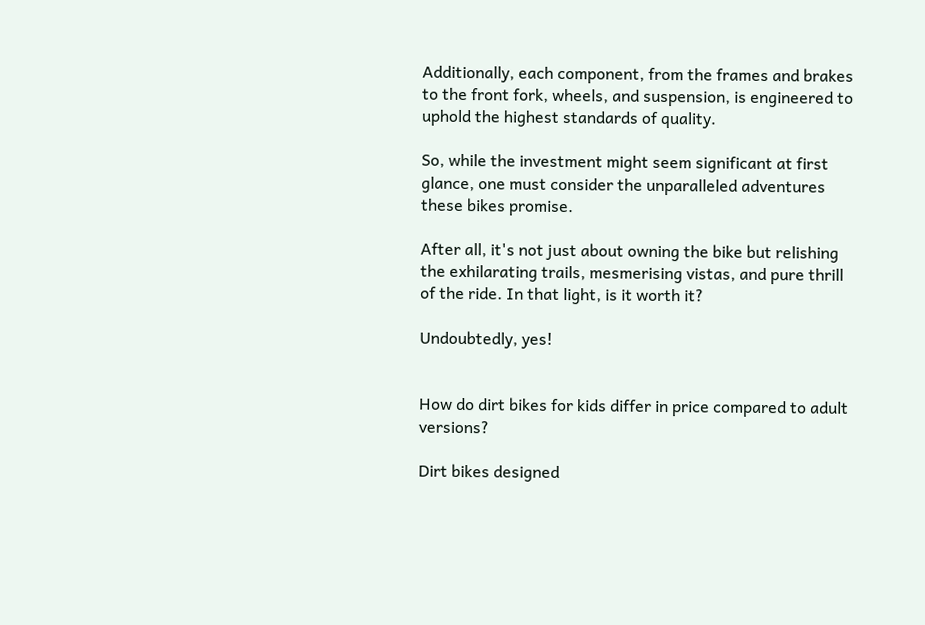Additionally, each component, from the frames and brakes to the front fork, wheels, and suspension, is engineered to uphold the highest standards of quality.

So, while the investment might seem significant at first glance, one must consider the unparalleled adventures these bikes promise.

After all, it's not just about owning the bike but relishing the exhilarating trails, mesmerising vistas, and pure thrill of the ride. In that light, is it worth it?

Undoubtedly, yes!


How do dirt bikes for kids differ in price compared to adult versions?

Dirt bikes designed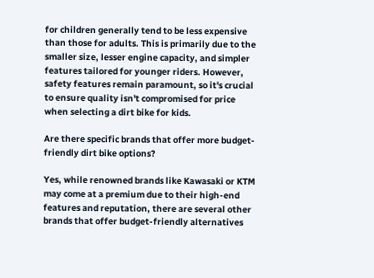for children generally tend to be less expensive than those for adults. This is primarily due to the smaller size, lesser engine capacity, and simpler features tailored for younger riders. However, safety features remain paramount, so it's crucial to ensure quality isn't compromised for price when selecting a dirt bike for kids.

Are there specific brands that offer more budget-friendly dirt bike options?

Yes, while renowned brands like Kawasaki or KTM may come at a premium due to their high-end features and reputation, there are several other brands that offer budget-friendly alternatives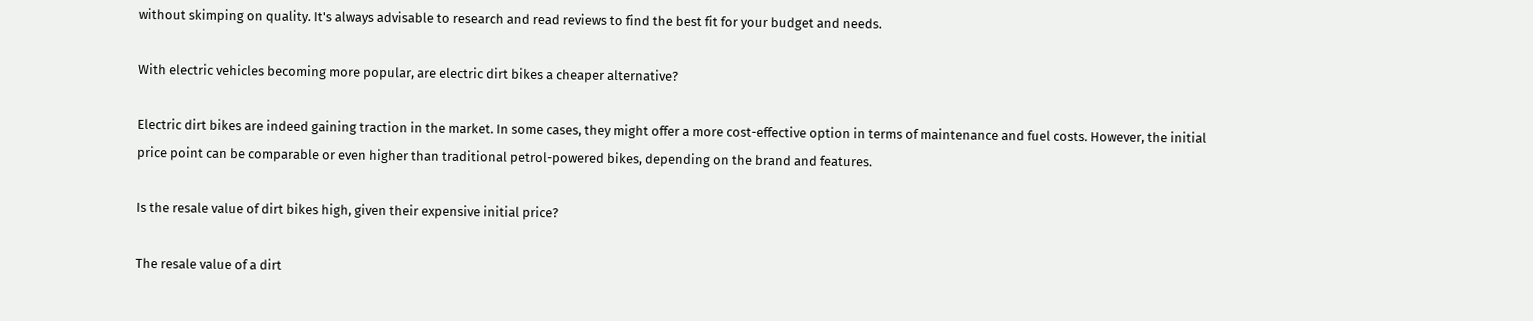without skimping on quality. It's always advisable to research and read reviews to find the best fit for your budget and needs.

With electric vehicles becoming more popular, are electric dirt bikes a cheaper alternative?

Electric dirt bikes are indeed gaining traction in the market. In some cases, they might offer a more cost-effective option in terms of maintenance and fuel costs. However, the initial price point can be comparable or even higher than traditional petrol-powered bikes, depending on the brand and features.

Is the resale value of dirt bikes high, given their expensive initial price?

The resale value of a dirt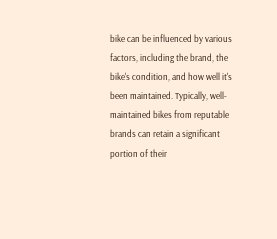bike can be influenced by various factors, including the brand, the bike's condition, and how well it's been maintained. Typically, well-maintained bikes from reputable brands can retain a significant portion of their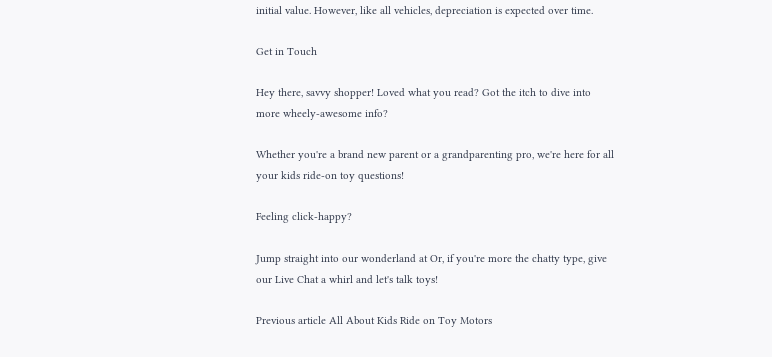initial value. However, like all vehicles, depreciation is expected over time.

Get in Touch

Hey there, savvy shopper! Loved what you read? Got the itch to dive into more wheely-awesome info?

Whether you're a brand new parent or a grandparenting pro, we're here for all your kids ride-on toy questions!

Feeling click-happy?

Jump straight into our wonderland at Or, if you're more the chatty type, give our Live Chat a whirl and let's talk toys!

Previous article All About Kids Ride on Toy Motors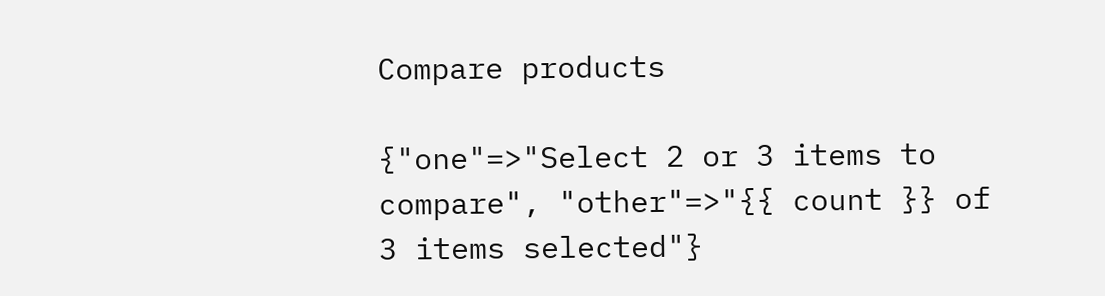Compare products

{"one"=>"Select 2 or 3 items to compare", "other"=>"{{ count }} of 3 items selected"}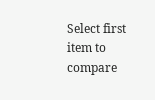Select first item to compare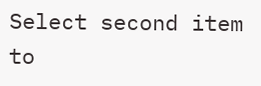Select second item to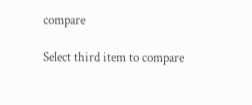compare

Select third item to compare